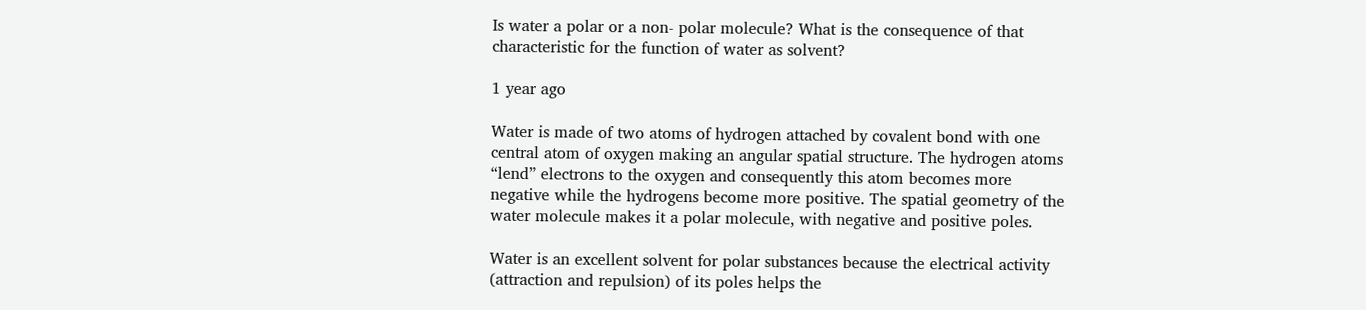Is water a polar or a non- polar molecule? What is the consequence of that characteristic for the function of water as solvent?

1 year ago

Water is made of two atoms of hydrogen attached by covalent bond with one central atom of oxygen making an angular spatial structure. The hydrogen atoms “lend” electrons to the oxygen and consequently this atom becomes more negative while the hydrogens become more positive. The spatial geometry of the water molecule makes it a polar molecule, with negative and positive poles.

Water is an excellent solvent for polar substances because the electrical activity (attraction and repulsion) of its poles helps the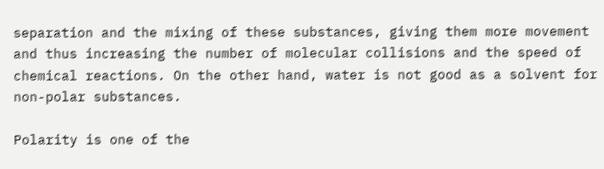separation and the mixing of these substances, giving them more movement and thus increasing the number of molecular collisions and the speed of chemical reactions. On the other hand, water is not good as a solvent for non-polar substances.

Polarity is one of the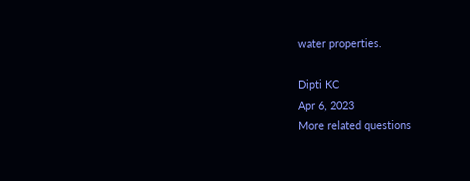water properties.

Dipti KC
Apr 6, 2023
More related questions